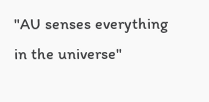"AU senses everything in the universe"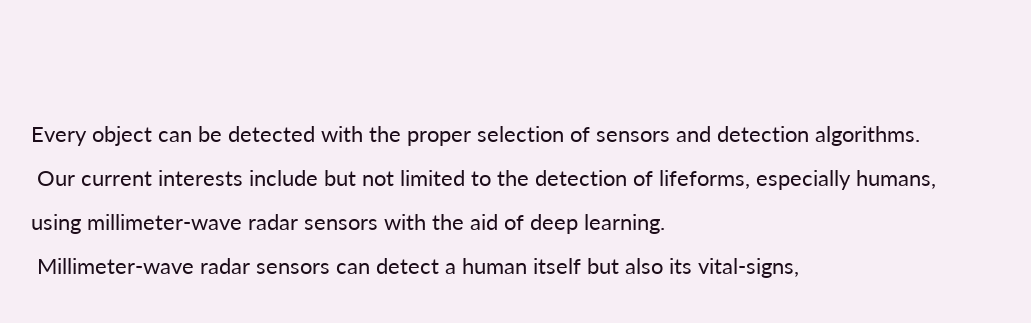Every object can be detected with the proper selection of sensors and detection algorithms.
 Our current interests include but not limited to the detection of lifeforms, especially humans, using millimeter-wave radar sensors with the aid of deep learning.
 Millimeter-wave radar sensors can detect a human itself but also its vital-signs,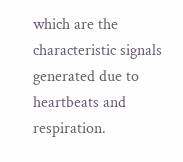which are the characteristic signals generated due to heartbeats and respiration.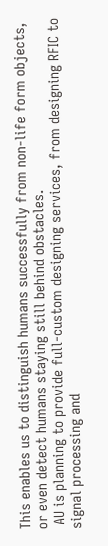This enables us to distinguish humans successfully from non-life form objects, or even detect humans staying still behind obstacles.
 AU is planning to provide full-custom designing services, from designing RFIC to signal processing and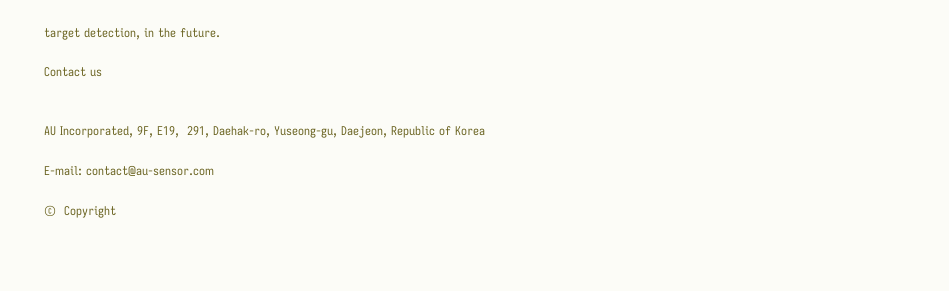target detection, in the future.

Contact us


AU Incorporated, 9F, E19,  291, Daehak-ro, Yuseong-gu, Daejeon, Republic of Korea

E-mail: contact@au-sensor.com

©  Copyright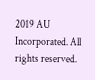2019 AU Incorporated. All rights reserved.